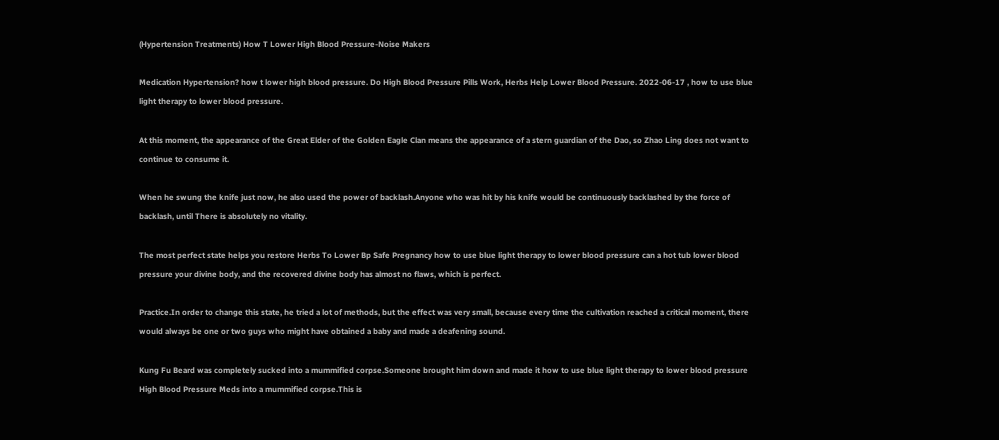(Hypertension Treatments) How T Lower High Blood Pressure-Noise Makers

Medication Hypertension? how t lower high blood pressure. Do High Blood Pressure Pills Work, Herbs Help Lower Blood Pressure. 2022-06-17 , how to use blue light therapy to lower blood pressure.

At this moment, the appearance of the Great Elder of the Golden Eagle Clan means the appearance of a stern guardian of the Dao, so Zhao Ling does not want to continue to consume it.

When he swung the knife just now, he also used the power of backlash.Anyone who was hit by his knife would be continuously backlashed by the force of backlash, until There is absolutely no vitality.

The most perfect state helps you restore Herbs To Lower Bp Safe Pregnancy how to use blue light therapy to lower blood pressure can a hot tub lower blood pressure your divine body, and the recovered divine body has almost no flaws, which is perfect.

Practice.In order to change this state, he tried a lot of methods, but the effect was very small, because every time the cultivation reached a critical moment, there would always be one or two guys who might have obtained a baby and made a deafening sound.

Kung Fu Beard was completely sucked into a mummified corpse.Someone brought him down and made it how to use blue light therapy to lower blood pressure High Blood Pressure Meds into a mummified corpse.This is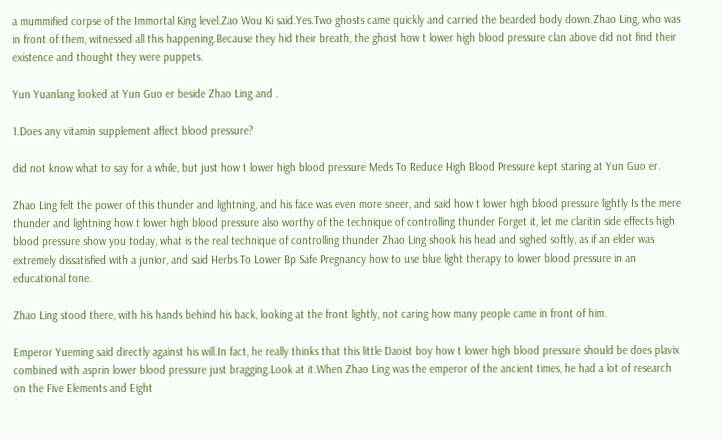a mummified corpse of the Immortal King level.Zao Wou Ki said.Yes.Two ghosts came quickly and carried the bearded body down.Zhao Ling, who was in front of them, witnessed all this happening.Because they hid their breath, the ghost how t lower high blood pressure clan above did not find their existence and thought they were puppets.

Yun Yuanlang looked at Yun Guo er beside Zhao Ling and .

1.Does any vitamin supplement affect blood pressure?

did not know what to say for a while, but just how t lower high blood pressure Meds To Reduce High Blood Pressure kept staring at Yun Guo er.

Zhao Ling felt the power of this thunder and lightning, and his face was even more sneer, and said how t lower high blood pressure lightly Is the mere thunder and lightning how t lower high blood pressure also worthy of the technique of controlling thunder Forget it, let me claritin side effects high blood pressure show you today, what is the real technique of controlling thunder Zhao Ling shook his head and sighed softly, as if an elder was extremely dissatisfied with a junior, and said Herbs To Lower Bp Safe Pregnancy how to use blue light therapy to lower blood pressure in an educational tone.

Zhao Ling stood there, with his hands behind his back, looking at the front lightly, not caring how many people came in front of him.

Emperor Yueming said directly against his will.In fact, he really thinks that this little Daoist boy how t lower high blood pressure should be does plavix combined with asprin lower blood pressure just bragging.Look at it.When Zhao Ling was the emperor of the ancient times, he had a lot of research on the Five Elements and Eight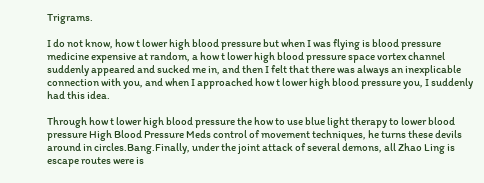Trigrams.

I do not know, how t lower high blood pressure but when I was flying is blood pressure medicine expensive at random, a how t lower high blood pressure space vortex channel suddenly appeared and sucked me in, and then I felt that there was always an inexplicable connection with you, and when I approached how t lower high blood pressure you, I suddenly had this idea.

Through how t lower high blood pressure the how to use blue light therapy to lower blood pressure High Blood Pressure Meds control of movement techniques, he turns these devils around in circles.Bang.Finally, under the joint attack of several demons, all Zhao Ling is escape routes were is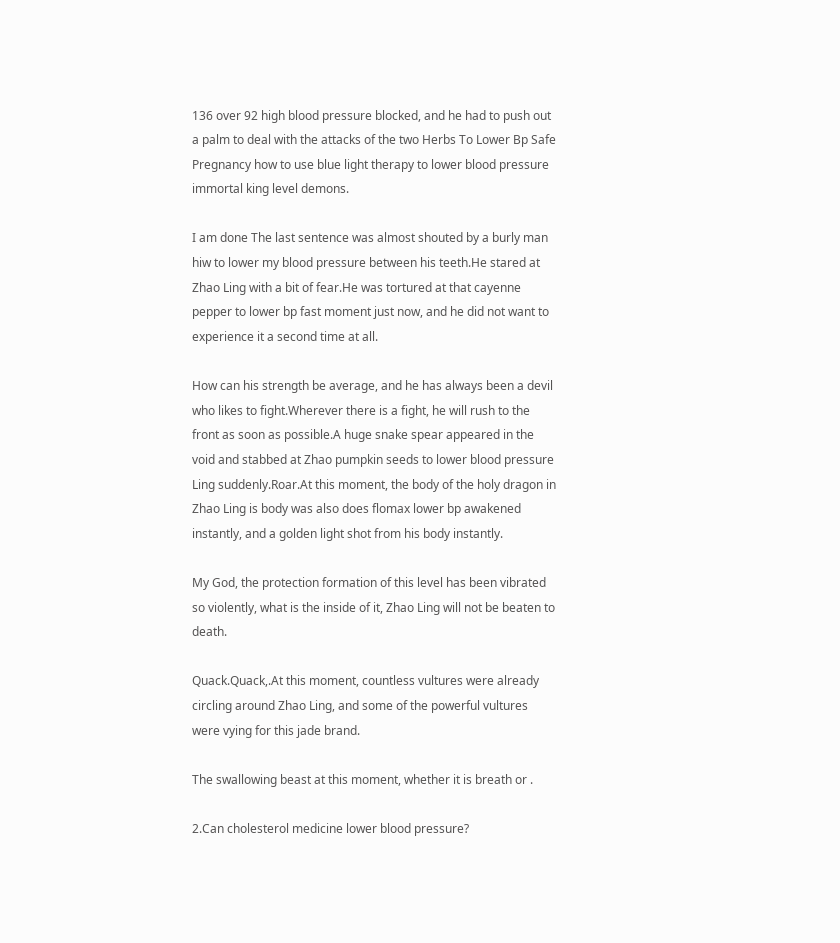136 over 92 high blood pressure blocked, and he had to push out a palm to deal with the attacks of the two Herbs To Lower Bp Safe Pregnancy how to use blue light therapy to lower blood pressure immortal king level demons.

I am done The last sentence was almost shouted by a burly man hiw to lower my blood pressure between his teeth.He stared at Zhao Ling with a bit of fear.He was tortured at that cayenne pepper to lower bp fast moment just now, and he did not want to experience it a second time at all.

How can his strength be average, and he has always been a devil who likes to fight.Wherever there is a fight, he will rush to the front as soon as possible.A huge snake spear appeared in the void and stabbed at Zhao pumpkin seeds to lower blood pressure Ling suddenly.Roar.At this moment, the body of the holy dragon in Zhao Ling is body was also does flomax lower bp awakened instantly, and a golden light shot from his body instantly.

My God, the protection formation of this level has been vibrated so violently, what is the inside of it, Zhao Ling will not be beaten to death.

Quack.Quack,.At this moment, countless vultures were already circling around Zhao Ling, and some of the powerful vultures were vying for this jade brand.

The swallowing beast at this moment, whether it is breath or .

2.Can cholesterol medicine lower blood pressure?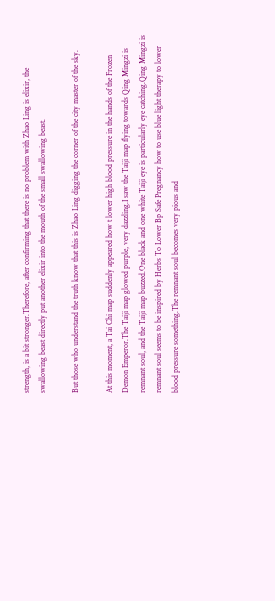strength, is a bit stronger.Therefore, after confirming that there is no problem with Zhao Ling is elixir, the swallowing beast directly put another elixir into the mouth of the small swallowing beast.

But those who understand the truth know that this is Zhao Ling digging the corner of the city master of the sky.

At this moment, a Tai Chi map suddenly appeared how t lower high blood pressure in the hands of the Frozen Demon Emperor.The Taiji map glowed purple, very dazzling.I saw the Taiji map flying towards Qing Mingzi is remnant soul, and the Taiji map buzzed.One black and one white Taiji eye is particularly eye catching.Qing Mingzi is remnant soul seems to be inspired by Herbs To Lower Bp Safe Pregnancy how to use blue light therapy to lower blood pressure something.The remnant soul becomes very pious and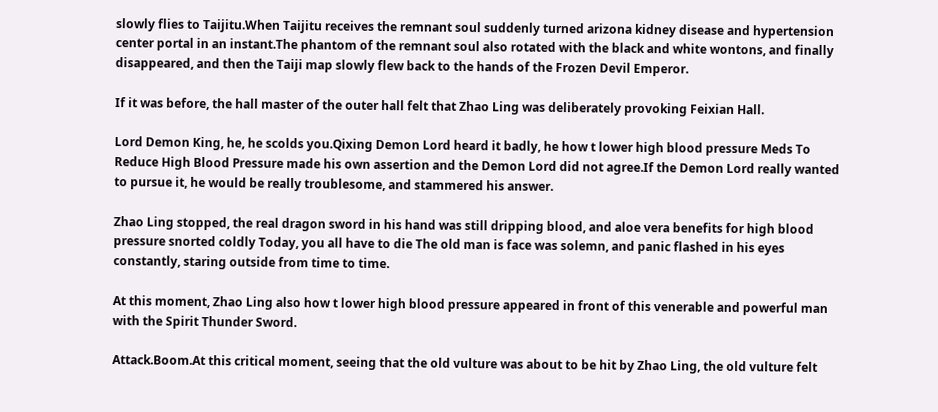slowly flies to Taijitu.When Taijitu receives the remnant soul suddenly turned arizona kidney disease and hypertension center portal in an instant.The phantom of the remnant soul also rotated with the black and white wontons, and finally disappeared, and then the Taiji map slowly flew back to the hands of the Frozen Devil Emperor.

If it was before, the hall master of the outer hall felt that Zhao Ling was deliberately provoking Feixian Hall.

Lord Demon King, he, he scolds you.Qixing Demon Lord heard it badly, he how t lower high blood pressure Meds To Reduce High Blood Pressure made his own assertion and the Demon Lord did not agree.If the Demon Lord really wanted to pursue it, he would be really troublesome, and stammered his answer.

Zhao Ling stopped, the real dragon sword in his hand was still dripping blood, and aloe vera benefits for high blood pressure snorted coldly Today, you all have to die The old man is face was solemn, and panic flashed in his eyes constantly, staring outside from time to time.

At this moment, Zhao Ling also how t lower high blood pressure appeared in front of this venerable and powerful man with the Spirit Thunder Sword.

Attack.Boom.At this critical moment, seeing that the old vulture was about to be hit by Zhao Ling, the old vulture felt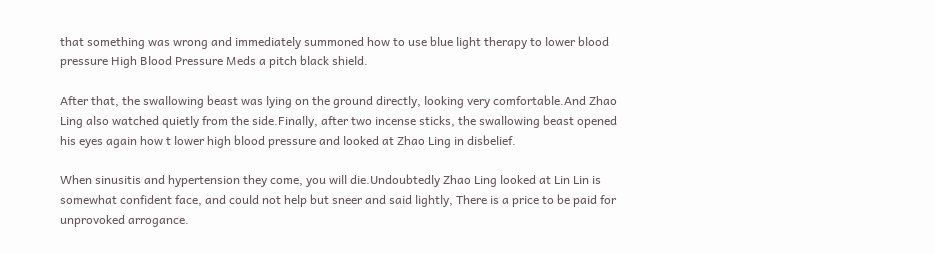that something was wrong and immediately summoned how to use blue light therapy to lower blood pressure High Blood Pressure Meds a pitch black shield.

After that, the swallowing beast was lying on the ground directly, looking very comfortable.And Zhao Ling also watched quietly from the side.Finally, after two incense sticks, the swallowing beast opened his eyes again how t lower high blood pressure and looked at Zhao Ling in disbelief.

When sinusitis and hypertension they come, you will die.Undoubtedly Zhao Ling looked at Lin Lin is somewhat confident face, and could not help but sneer and said lightly, There is a price to be paid for unprovoked arrogance.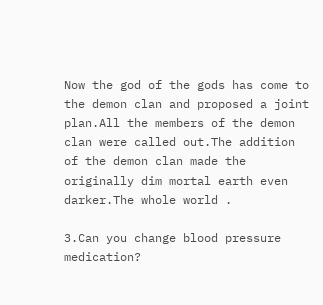Now the god of the gods has come to the demon clan and proposed a joint plan.All the members of the demon clan were called out.The addition of the demon clan made the originally dim mortal earth even darker.The whole world .

3.Can you change blood pressure medication?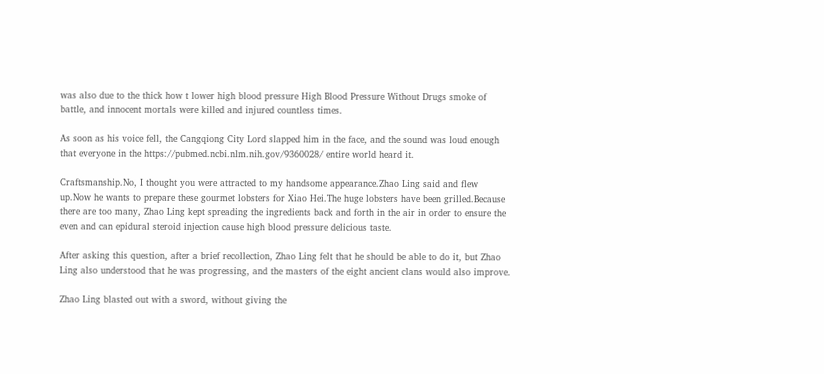was also due to the thick how t lower high blood pressure High Blood Pressure Without Drugs smoke of battle, and innocent mortals were killed and injured countless times.

As soon as his voice fell, the Cangqiong City Lord slapped him in the face, and the sound was loud enough that everyone in the https://pubmed.ncbi.nlm.nih.gov/9360028/ entire world heard it.

Craftsmanship.No, I thought you were attracted to my handsome appearance.Zhao Ling said and flew up.Now he wants to prepare these gourmet lobsters for Xiao Hei.The huge lobsters have been grilled.Because there are too many, Zhao Ling kept spreading the ingredients back and forth in the air in order to ensure the even and can epidural steroid injection cause high blood pressure delicious taste.

After asking this question, after a brief recollection, Zhao Ling felt that he should be able to do it, but Zhao Ling also understood that he was progressing, and the masters of the eight ancient clans would also improve.

Zhao Ling blasted out with a sword, without giving the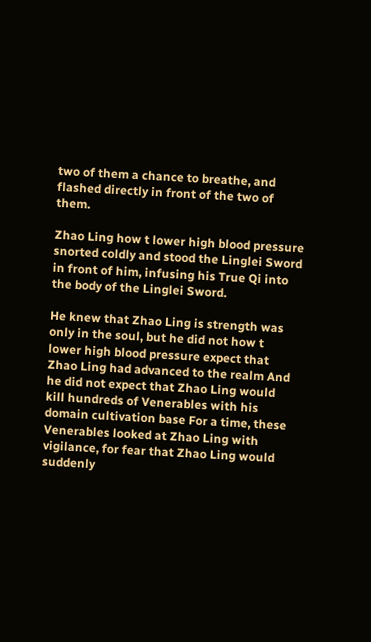two of them a chance to breathe, and flashed directly in front of the two of them.

Zhao Ling how t lower high blood pressure snorted coldly and stood the Linglei Sword in front of him, infusing his True Qi into the body of the Linglei Sword.

He knew that Zhao Ling is strength was only in the soul, but he did not how t lower high blood pressure expect that Zhao Ling had advanced to the realm And he did not expect that Zhao Ling would kill hundreds of Venerables with his domain cultivation base For a time, these Venerables looked at Zhao Ling with vigilance, for fear that Zhao Ling would suddenly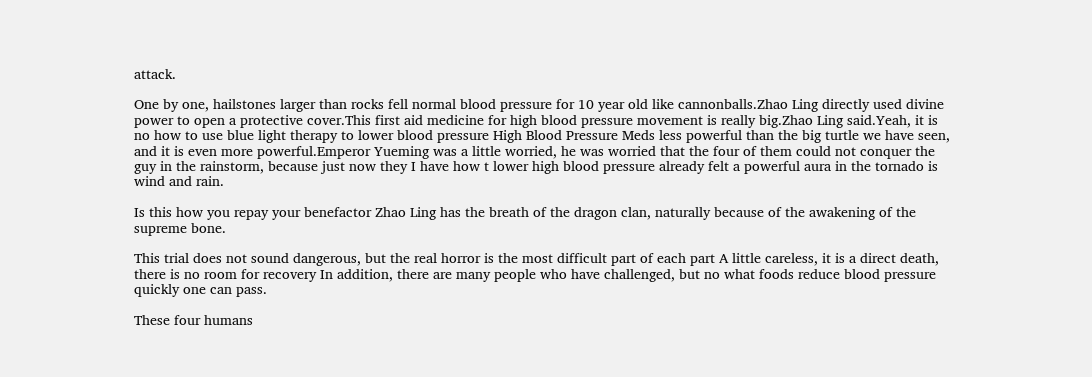attack.

One by one, hailstones larger than rocks fell normal blood pressure for 10 year old like cannonballs.Zhao Ling directly used divine power to open a protective cover.This first aid medicine for high blood pressure movement is really big.Zhao Ling said.Yeah, it is no how to use blue light therapy to lower blood pressure High Blood Pressure Meds less powerful than the big turtle we have seen, and it is even more powerful.Emperor Yueming was a little worried, he was worried that the four of them could not conquer the guy in the rainstorm, because just now they I have how t lower high blood pressure already felt a powerful aura in the tornado is wind and rain.

Is this how you repay your benefactor Zhao Ling has the breath of the dragon clan, naturally because of the awakening of the supreme bone.

This trial does not sound dangerous, but the real horror is the most difficult part of each part A little careless, it is a direct death, there is no room for recovery In addition, there are many people who have challenged, but no what foods reduce blood pressure quickly one can pass.

These four humans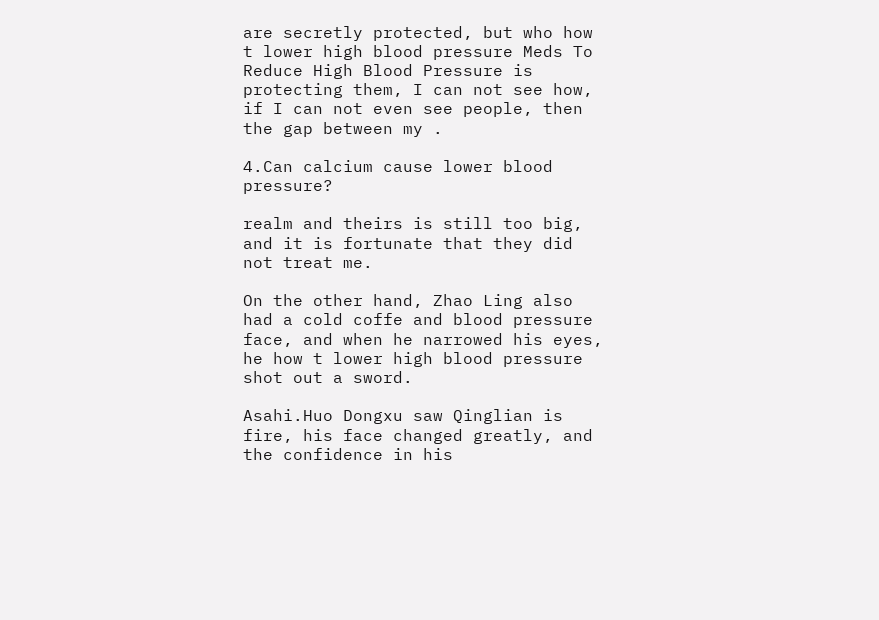are secretly protected, but who how t lower high blood pressure Meds To Reduce High Blood Pressure is protecting them, I can not see how, if I can not even see people, then the gap between my .

4.Can calcium cause lower blood pressure?

realm and theirs is still too big, and it is fortunate that they did not treat me.

On the other hand, Zhao Ling also had a cold coffe and blood pressure face, and when he narrowed his eyes, he how t lower high blood pressure shot out a sword.

Asahi.Huo Dongxu saw Qinglian is fire, his face changed greatly, and the confidence in his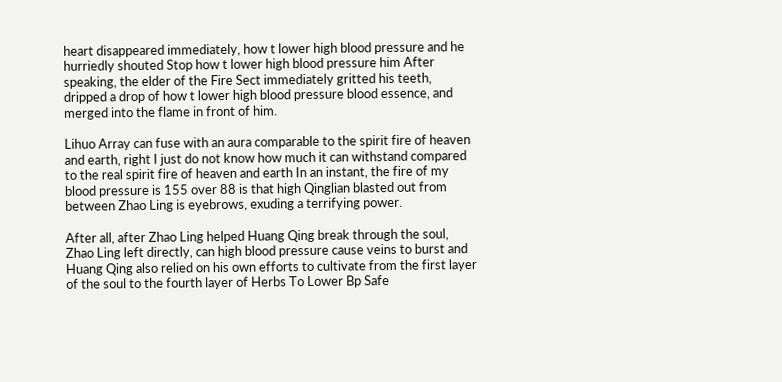heart disappeared immediately, how t lower high blood pressure and he hurriedly shouted Stop how t lower high blood pressure him After speaking, the elder of the Fire Sect immediately gritted his teeth, dripped a drop of how t lower high blood pressure blood essence, and merged into the flame in front of him.

Lihuo Array can fuse with an aura comparable to the spirit fire of heaven and earth, right I just do not know how much it can withstand compared to the real spirit fire of heaven and earth In an instant, the fire of my blood pressure is 155 over 88 is that high Qinglian blasted out from between Zhao Ling is eyebrows, exuding a terrifying power.

After all, after Zhao Ling helped Huang Qing break through the soul, Zhao Ling left directly, can high blood pressure cause veins to burst and Huang Qing also relied on his own efforts to cultivate from the first layer of the soul to the fourth layer of Herbs To Lower Bp Safe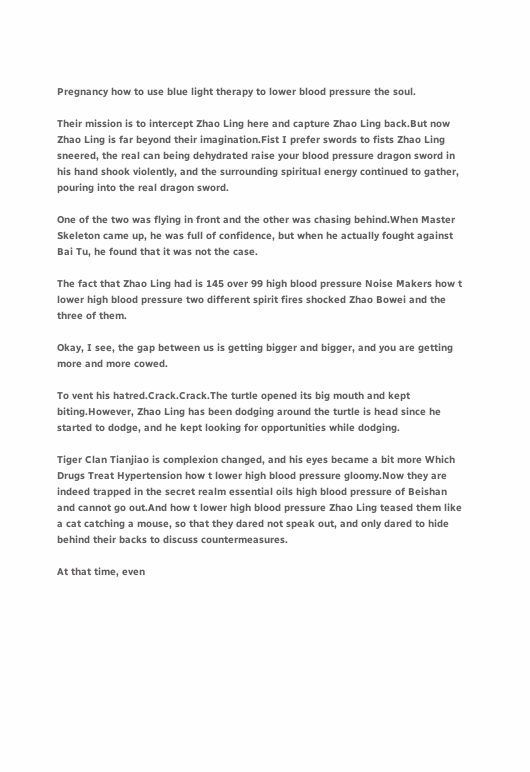Pregnancy how to use blue light therapy to lower blood pressure the soul.

Their mission is to intercept Zhao Ling here and capture Zhao Ling back.But now Zhao Ling is far beyond their imagination.Fist I prefer swords to fists Zhao Ling sneered, the real can being dehydrated raise your blood pressure dragon sword in his hand shook violently, and the surrounding spiritual energy continued to gather, pouring into the real dragon sword.

One of the two was flying in front and the other was chasing behind.When Master Skeleton came up, he was full of confidence, but when he actually fought against Bai Tu, he found that it was not the case.

The fact that Zhao Ling had is 145 over 99 high blood pressure Noise Makers how t lower high blood pressure two different spirit fires shocked Zhao Bowei and the three of them.

Okay, I see, the gap between us is getting bigger and bigger, and you are getting more and more cowed.

To vent his hatred.Crack.Crack.The turtle opened its big mouth and kept biting.However, Zhao Ling has been dodging around the turtle is head since he started to dodge, and he kept looking for opportunities while dodging.

Tiger Clan Tianjiao is complexion changed, and his eyes became a bit more Which Drugs Treat Hypertension how t lower high blood pressure gloomy.Now they are indeed trapped in the secret realm essential oils high blood pressure of Beishan and cannot go out.And how t lower high blood pressure Zhao Ling teased them like a cat catching a mouse, so that they dared not speak out, and only dared to hide behind their backs to discuss countermeasures.

At that time, even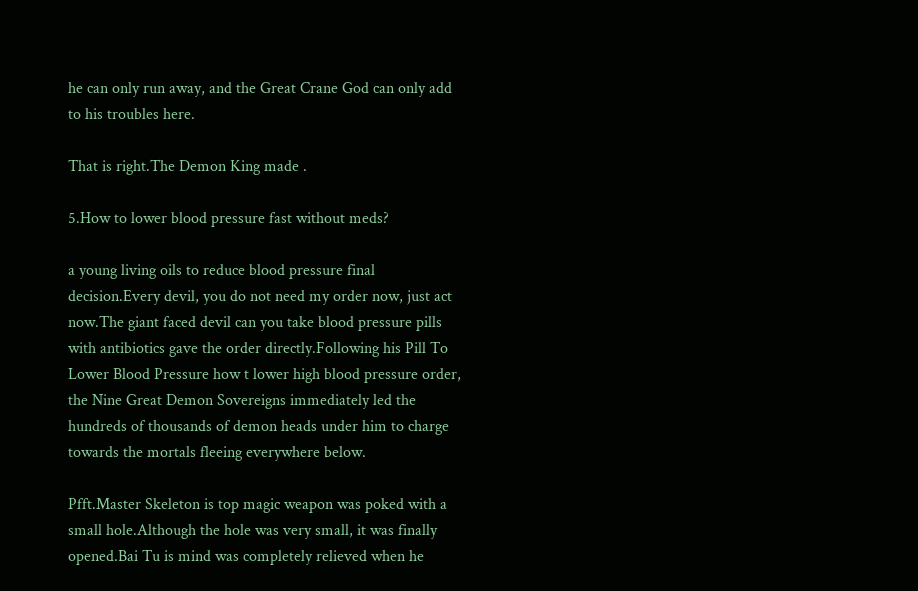he can only run away, and the Great Crane God can only add to his troubles here.

That is right.The Demon King made .

5.How to lower blood pressure fast without meds?

a young living oils to reduce blood pressure final decision.Every devil, you do not need my order now, just act now.The giant faced devil can you take blood pressure pills with antibiotics gave the order directly.Following his Pill To Lower Blood Pressure how t lower high blood pressure order, the Nine Great Demon Sovereigns immediately led the hundreds of thousands of demon heads under him to charge towards the mortals fleeing everywhere below.

Pfft.Master Skeleton is top magic weapon was poked with a small hole.Although the hole was very small, it was finally opened.Bai Tu is mind was completely relieved when he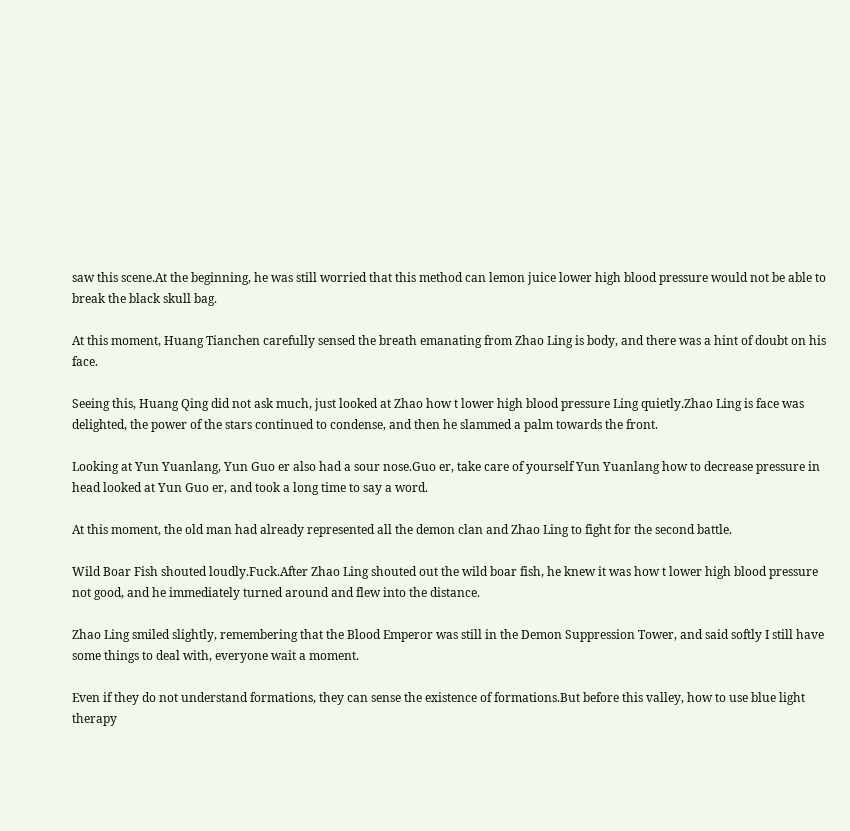saw this scene.At the beginning, he was still worried that this method can lemon juice lower high blood pressure would not be able to break the black skull bag.

At this moment, Huang Tianchen carefully sensed the breath emanating from Zhao Ling is body, and there was a hint of doubt on his face.

Seeing this, Huang Qing did not ask much, just looked at Zhao how t lower high blood pressure Ling quietly.Zhao Ling is face was delighted, the power of the stars continued to condense, and then he slammed a palm towards the front.

Looking at Yun Yuanlang, Yun Guo er also had a sour nose.Guo er, take care of yourself Yun Yuanlang how to decrease pressure in head looked at Yun Guo er, and took a long time to say a word.

At this moment, the old man had already represented all the demon clan and Zhao Ling to fight for the second battle.

Wild Boar Fish shouted loudly.Fuck.After Zhao Ling shouted out the wild boar fish, he knew it was how t lower high blood pressure not good, and he immediately turned around and flew into the distance.

Zhao Ling smiled slightly, remembering that the Blood Emperor was still in the Demon Suppression Tower, and said softly I still have some things to deal with, everyone wait a moment.

Even if they do not understand formations, they can sense the existence of formations.But before this valley, how to use blue light therapy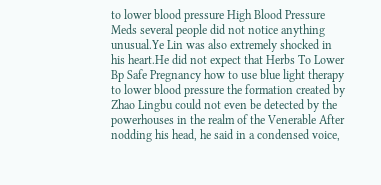to lower blood pressure High Blood Pressure Meds several people did not notice anything unusual.Ye Lin was also extremely shocked in his heart.He did not expect that Herbs To Lower Bp Safe Pregnancy how to use blue light therapy to lower blood pressure the formation created by Zhao Lingbu could not even be detected by the powerhouses in the realm of the Venerable After nodding his head, he said in a condensed voice,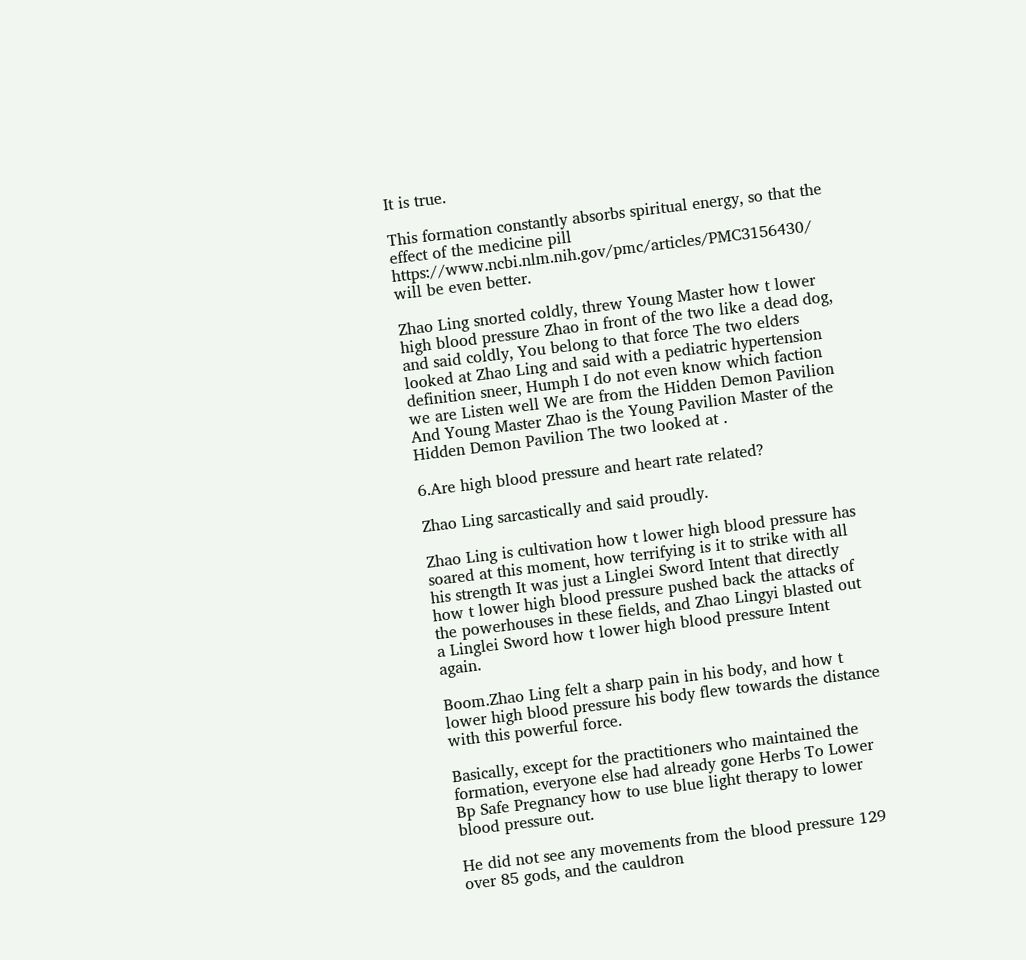It is true.

This formation constantly absorbs spiritual energy, so that the effect of the medicine pill https://www.ncbi.nlm.nih.gov/pmc/articles/PMC3156430/ will be even better.

Zhao Ling snorted coldly, threw Young Master how t lower high blood pressure Zhao in front of the two like a dead dog, and said coldly, You belong to that force The two elders looked at Zhao Ling and said with a pediatric hypertension definition sneer, Humph I do not even know which faction we are Listen well We are from the Hidden Demon Pavilion And Young Master Zhao is the Young Pavilion Master of the Hidden Demon Pavilion The two looked at .

6.Are high blood pressure and heart rate related?

Zhao Ling sarcastically and said proudly.

Zhao Ling is cultivation how t lower high blood pressure has soared at this moment, how terrifying is it to strike with all his strength It was just a Linglei Sword Intent that directly how t lower high blood pressure pushed back the attacks of the powerhouses in these fields, and Zhao Lingyi blasted out a Linglei Sword how t lower high blood pressure Intent again.

Boom.Zhao Ling felt a sharp pain in his body, and how t lower high blood pressure his body flew towards the distance with this powerful force.

Basically, except for the practitioners who maintained the formation, everyone else had already gone Herbs To Lower Bp Safe Pregnancy how to use blue light therapy to lower blood pressure out.

He did not see any movements from the blood pressure 129 over 85 gods, and the cauldron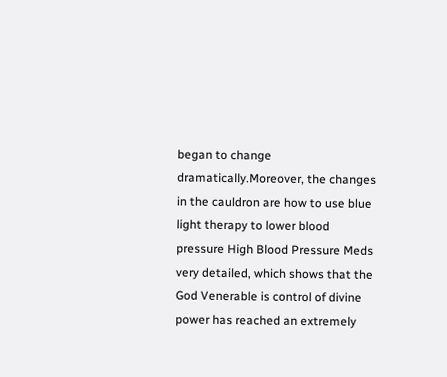began to change dramatically.Moreover, the changes in the cauldron are how to use blue light therapy to lower blood pressure High Blood Pressure Meds very detailed, which shows that the God Venerable is control of divine power has reached an extremely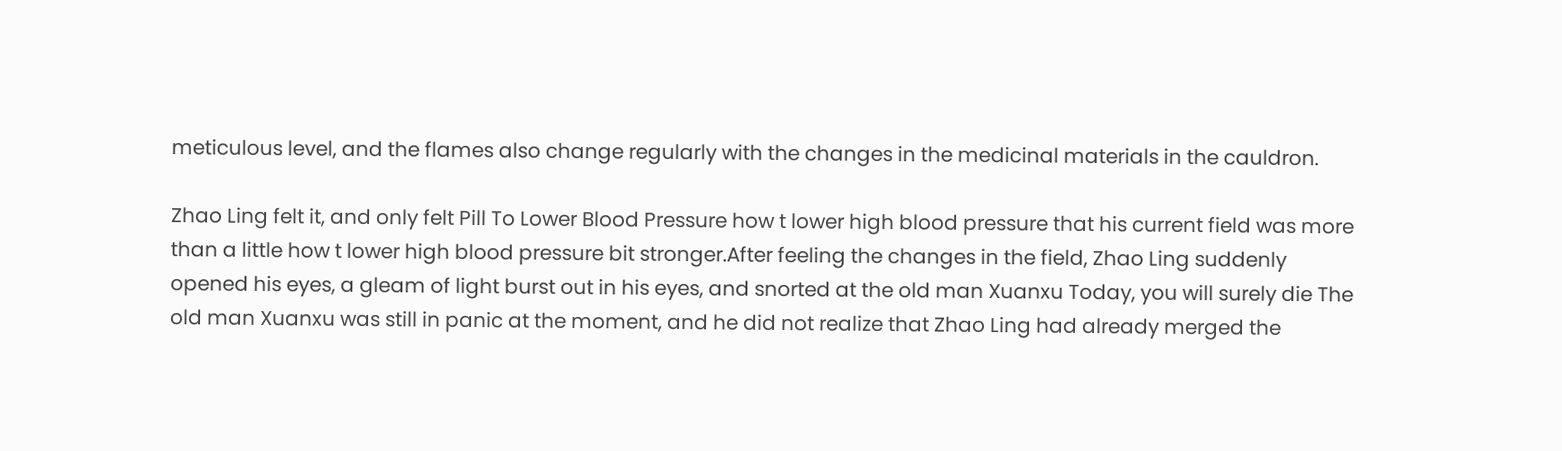meticulous level, and the flames also change regularly with the changes in the medicinal materials in the cauldron.

Zhao Ling felt it, and only felt Pill To Lower Blood Pressure how t lower high blood pressure that his current field was more than a little how t lower high blood pressure bit stronger.After feeling the changes in the field, Zhao Ling suddenly opened his eyes, a gleam of light burst out in his eyes, and snorted at the old man Xuanxu Today, you will surely die The old man Xuanxu was still in panic at the moment, and he did not realize that Zhao Ling had already merged the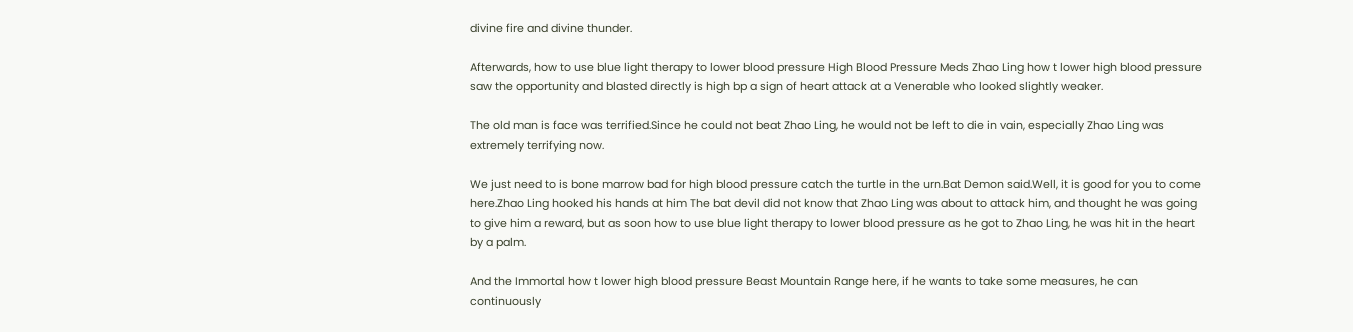divine fire and divine thunder.

Afterwards, how to use blue light therapy to lower blood pressure High Blood Pressure Meds Zhao Ling how t lower high blood pressure saw the opportunity and blasted directly is high bp a sign of heart attack at a Venerable who looked slightly weaker.

The old man is face was terrified.Since he could not beat Zhao Ling, he would not be left to die in vain, especially Zhao Ling was extremely terrifying now.

We just need to is bone marrow bad for high blood pressure catch the turtle in the urn.Bat Demon said.Well, it is good for you to come here.Zhao Ling hooked his hands at him The bat devil did not know that Zhao Ling was about to attack him, and thought he was going to give him a reward, but as soon how to use blue light therapy to lower blood pressure as he got to Zhao Ling, he was hit in the heart by a palm.

And the Immortal how t lower high blood pressure Beast Mountain Range here, if he wants to take some measures, he can continuously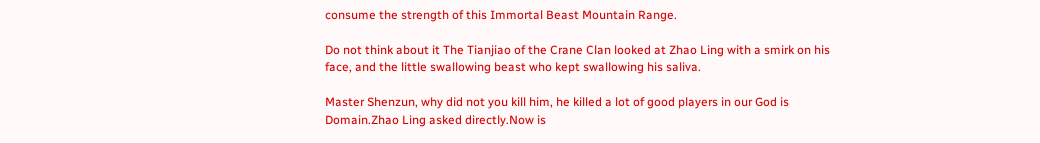consume the strength of this Immortal Beast Mountain Range.

Do not think about it The Tianjiao of the Crane Clan looked at Zhao Ling with a smirk on his face, and the little swallowing beast who kept swallowing his saliva.

Master Shenzun, why did not you kill him, he killed a lot of good players in our God is Domain.Zhao Ling asked directly.Now is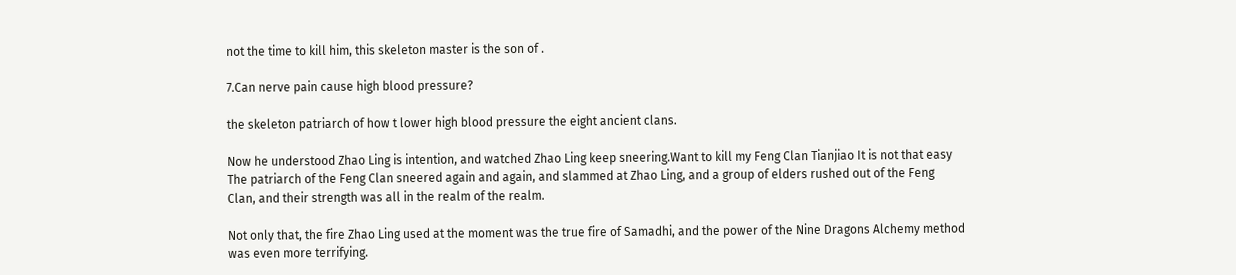not the time to kill him, this skeleton master is the son of .

7.Can nerve pain cause high blood pressure?

the skeleton patriarch of how t lower high blood pressure the eight ancient clans.

Now he understood Zhao Ling is intention, and watched Zhao Ling keep sneering.Want to kill my Feng Clan Tianjiao It is not that easy The patriarch of the Feng Clan sneered again and again, and slammed at Zhao Ling, and a group of elders rushed out of the Feng Clan, and their strength was all in the realm of the realm.

Not only that, the fire Zhao Ling used at the moment was the true fire of Samadhi, and the power of the Nine Dragons Alchemy method was even more terrifying.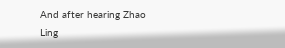And after hearing Zhao Ling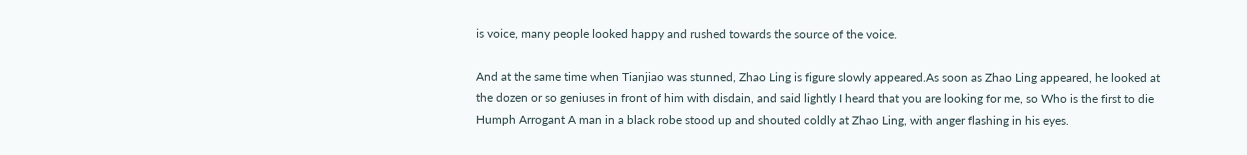is voice, many people looked happy and rushed towards the source of the voice.

And at the same time when Tianjiao was stunned, Zhao Ling is figure slowly appeared.As soon as Zhao Ling appeared, he looked at the dozen or so geniuses in front of him with disdain, and said lightly I heard that you are looking for me, so Who is the first to die Humph Arrogant A man in a black robe stood up and shouted coldly at Zhao Ling, with anger flashing in his eyes.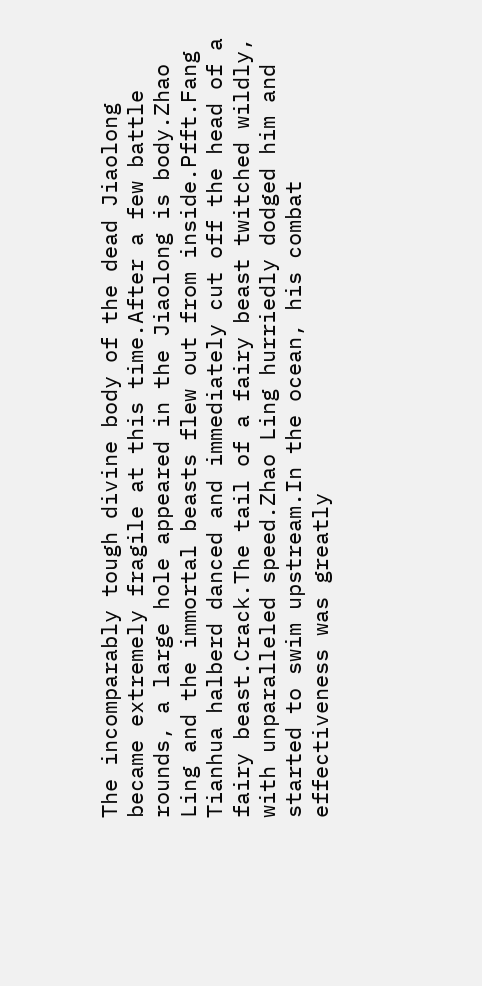The incomparably tough divine body of the dead Jiaolong became extremely fragile at this time.After a few battle rounds, a large hole appeared in the Jiaolong is body.Zhao Ling and the immortal beasts flew out from inside.Pfft.Fang Tianhua halberd danced and immediately cut off the head of a fairy beast.Crack.The tail of a fairy beast twitched wildly, with unparalleled speed.Zhao Ling hurriedly dodged him and started to swim upstream.In the ocean, his combat effectiveness was greatly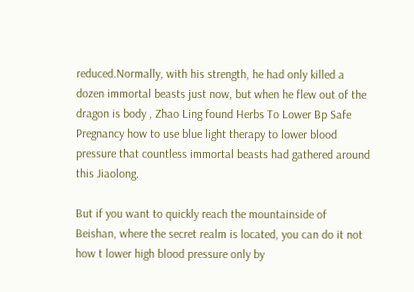reduced.Normally, with his strength, he had only killed a dozen immortal beasts just now, but when he flew out of the dragon is body , Zhao Ling found Herbs To Lower Bp Safe Pregnancy how to use blue light therapy to lower blood pressure that countless immortal beasts had gathered around this Jiaolong.

But if you want to quickly reach the mountainside of Beishan, where the secret realm is located, you can do it not how t lower high blood pressure only by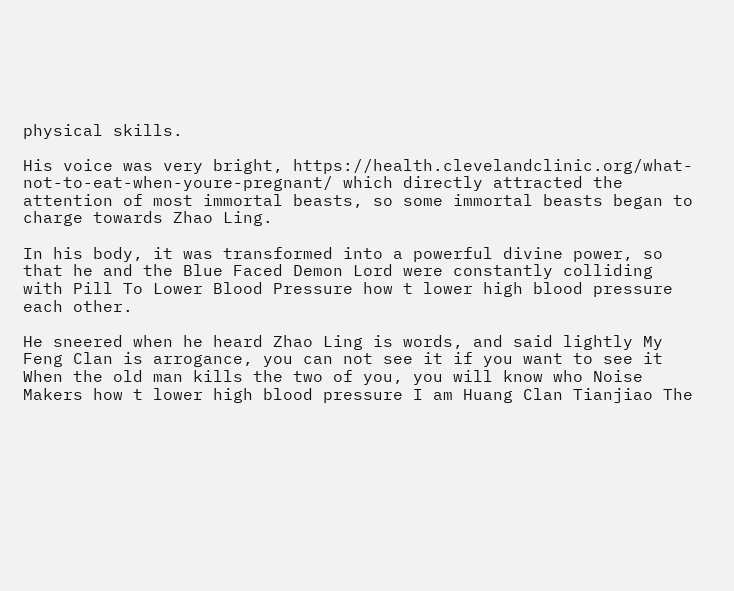physical skills.

His voice was very bright, https://health.clevelandclinic.org/what-not-to-eat-when-youre-pregnant/ which directly attracted the attention of most immortal beasts, so some immortal beasts began to charge towards Zhao Ling.

In his body, it was transformed into a powerful divine power, so that he and the Blue Faced Demon Lord were constantly colliding with Pill To Lower Blood Pressure how t lower high blood pressure each other.

He sneered when he heard Zhao Ling is words, and said lightly My Feng Clan is arrogance, you can not see it if you want to see it When the old man kills the two of you, you will know who Noise Makers how t lower high blood pressure I am Huang Clan Tianjiao The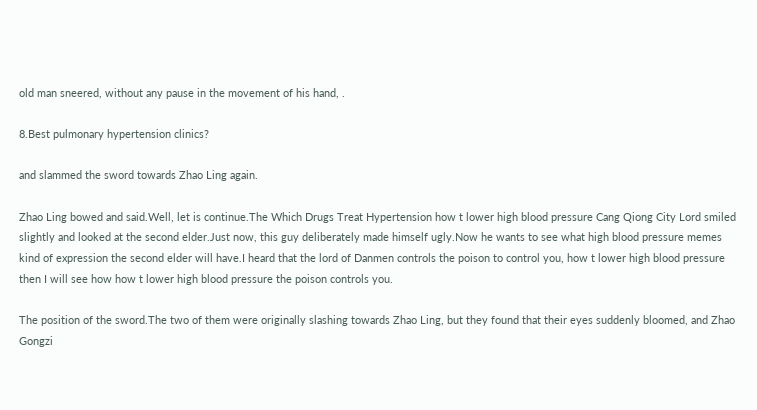old man sneered, without any pause in the movement of his hand, .

8.Best pulmonary hypertension clinics?

and slammed the sword towards Zhao Ling again.

Zhao Ling bowed and said.Well, let is continue.The Which Drugs Treat Hypertension how t lower high blood pressure Cang Qiong City Lord smiled slightly and looked at the second elder.Just now, this guy deliberately made himself ugly.Now he wants to see what high blood pressure memes kind of expression the second elder will have.I heard that the lord of Danmen controls the poison to control you, how t lower high blood pressure then I will see how how t lower high blood pressure the poison controls you.

The position of the sword.The two of them were originally slashing towards Zhao Ling, but they found that their eyes suddenly bloomed, and Zhao Gongzi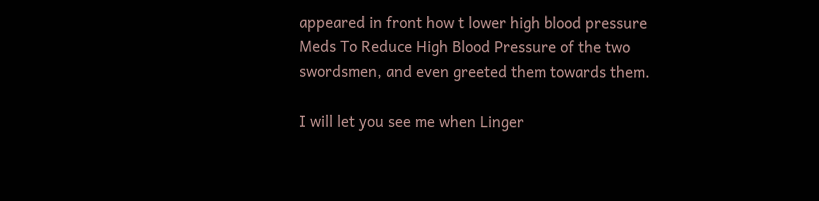appeared in front how t lower high blood pressure Meds To Reduce High Blood Pressure of the two swordsmen, and even greeted them towards them.

I will let you see me when Linger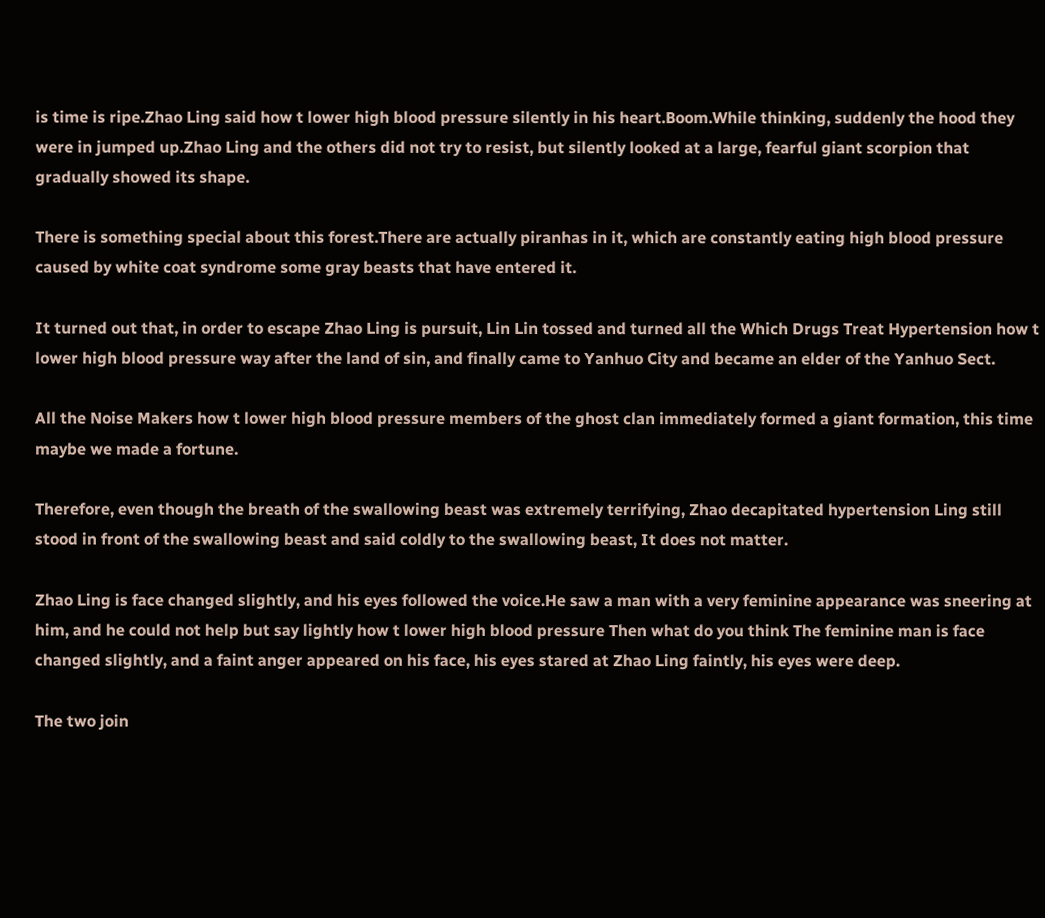is time is ripe.Zhao Ling said how t lower high blood pressure silently in his heart.Boom.While thinking, suddenly the hood they were in jumped up.Zhao Ling and the others did not try to resist, but silently looked at a large, fearful giant scorpion that gradually showed its shape.

There is something special about this forest.There are actually piranhas in it, which are constantly eating high blood pressure caused by white coat syndrome some gray beasts that have entered it.

It turned out that, in order to escape Zhao Ling is pursuit, Lin Lin tossed and turned all the Which Drugs Treat Hypertension how t lower high blood pressure way after the land of sin, and finally came to Yanhuo City and became an elder of the Yanhuo Sect.

All the Noise Makers how t lower high blood pressure members of the ghost clan immediately formed a giant formation, this time maybe we made a fortune.

Therefore, even though the breath of the swallowing beast was extremely terrifying, Zhao decapitated hypertension Ling still stood in front of the swallowing beast and said coldly to the swallowing beast, It does not matter.

Zhao Ling is face changed slightly, and his eyes followed the voice.He saw a man with a very feminine appearance was sneering at him, and he could not help but say lightly how t lower high blood pressure Then what do you think The feminine man is face changed slightly, and a faint anger appeared on his face, his eyes stared at Zhao Ling faintly, his eyes were deep.

The two join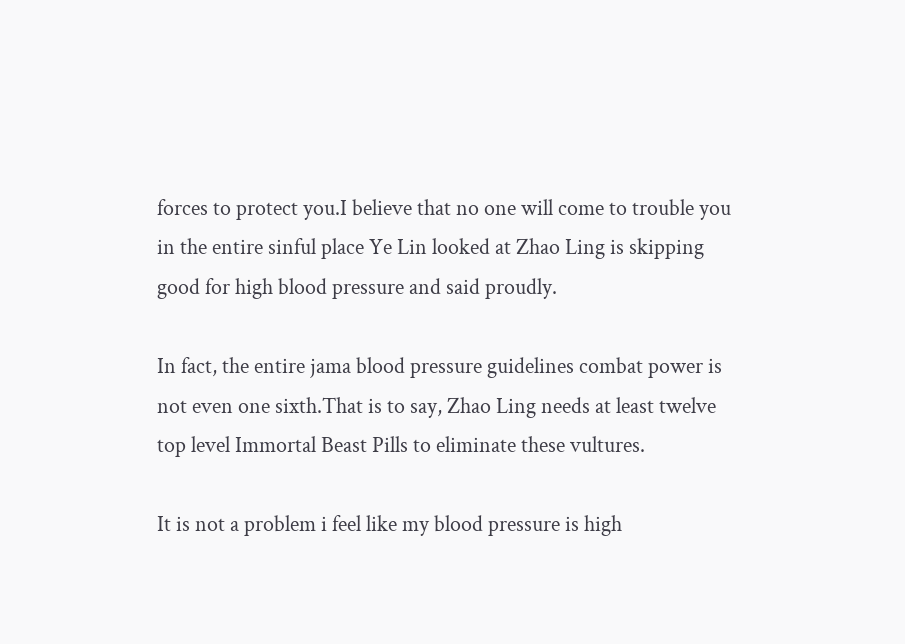forces to protect you.I believe that no one will come to trouble you in the entire sinful place Ye Lin looked at Zhao Ling is skipping good for high blood pressure and said proudly.

In fact, the entire jama blood pressure guidelines combat power is not even one sixth.That is to say, Zhao Ling needs at least twelve top level Immortal Beast Pills to eliminate these vultures.

It is not a problem i feel like my blood pressure is high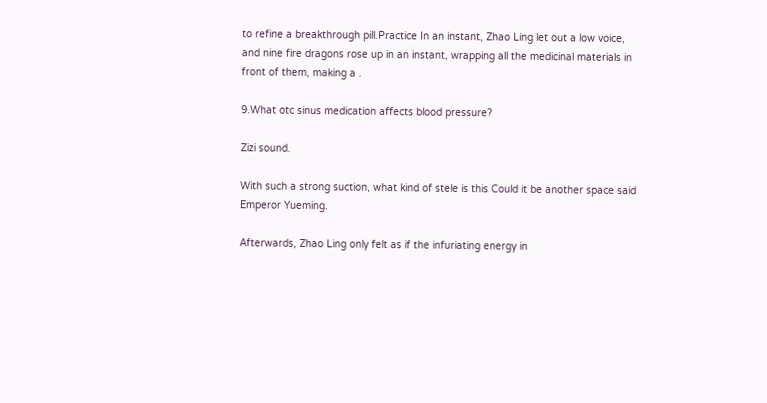to refine a breakthrough pill.Practice In an instant, Zhao Ling let out a low voice, and nine fire dragons rose up in an instant, wrapping all the medicinal materials in front of them, making a .

9.What otc sinus medication affects blood pressure?

Zizi sound.

With such a strong suction, what kind of stele is this Could it be another space said Emperor Yueming.

Afterwards, Zhao Ling only felt as if the infuriating energy in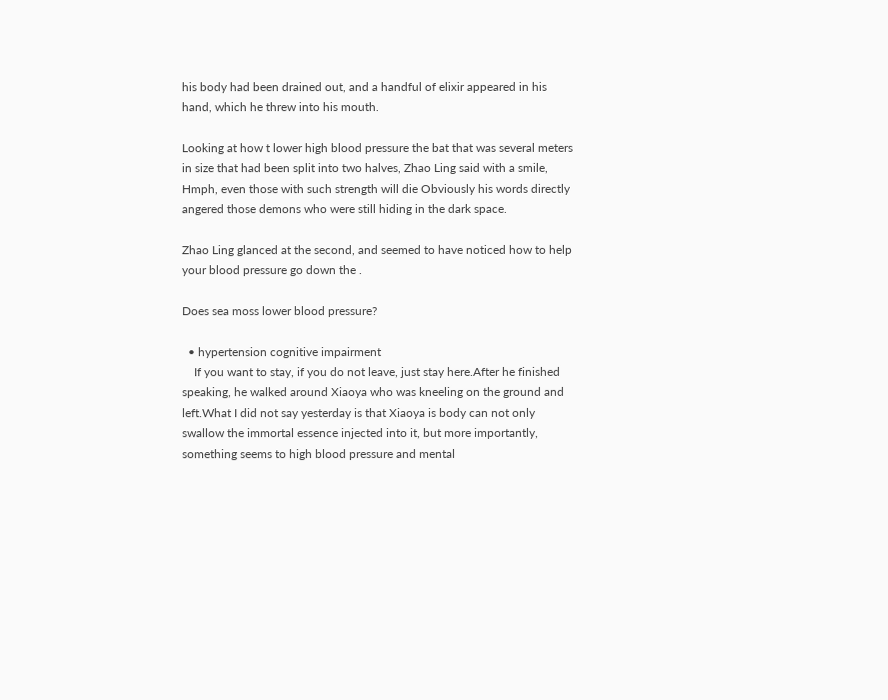his body had been drained out, and a handful of elixir appeared in his hand, which he threw into his mouth.

Looking at how t lower high blood pressure the bat that was several meters in size that had been split into two halves, Zhao Ling said with a smile, Hmph, even those with such strength will die Obviously his words directly angered those demons who were still hiding in the dark space.

Zhao Ling glanced at the second, and seemed to have noticed how to help your blood pressure go down the .

Does sea moss lower blood pressure?

  • hypertension cognitive impairment
    If you want to stay, if you do not leave, just stay here.After he finished speaking, he walked around Xiaoya who was kneeling on the ground and left.What I did not say yesterday is that Xiaoya is body can not only swallow the immortal essence injected into it, but more importantly, something seems to high blood pressure and mental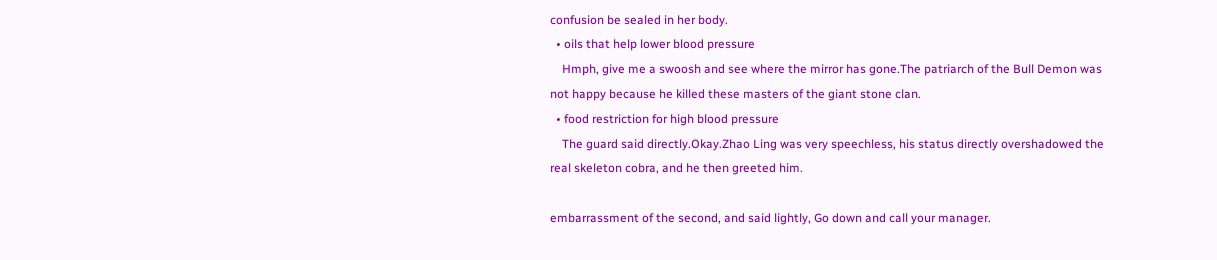confusion be sealed in her body.
  • oils that help lower blood pressure
    Hmph, give me a swoosh and see where the mirror has gone.The patriarch of the Bull Demon was not happy because he killed these masters of the giant stone clan.
  • food restriction for high blood pressure
    The guard said directly.Okay.Zhao Ling was very speechless, his status directly overshadowed the real skeleton cobra, and he then greeted him.

embarrassment of the second, and said lightly, Go down and call your manager.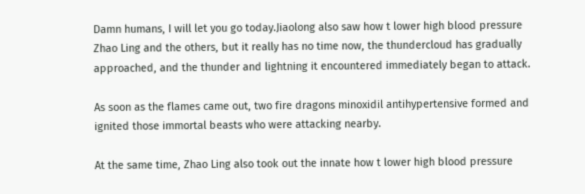Damn humans, I will let you go today.Jiaolong also saw how t lower high blood pressure Zhao Ling and the others, but it really has no time now, the thundercloud has gradually approached, and the thunder and lightning it encountered immediately began to attack.

As soon as the flames came out, two fire dragons minoxidil antihypertensive formed and ignited those immortal beasts who were attacking nearby.

At the same time, Zhao Ling also took out the innate how t lower high blood pressure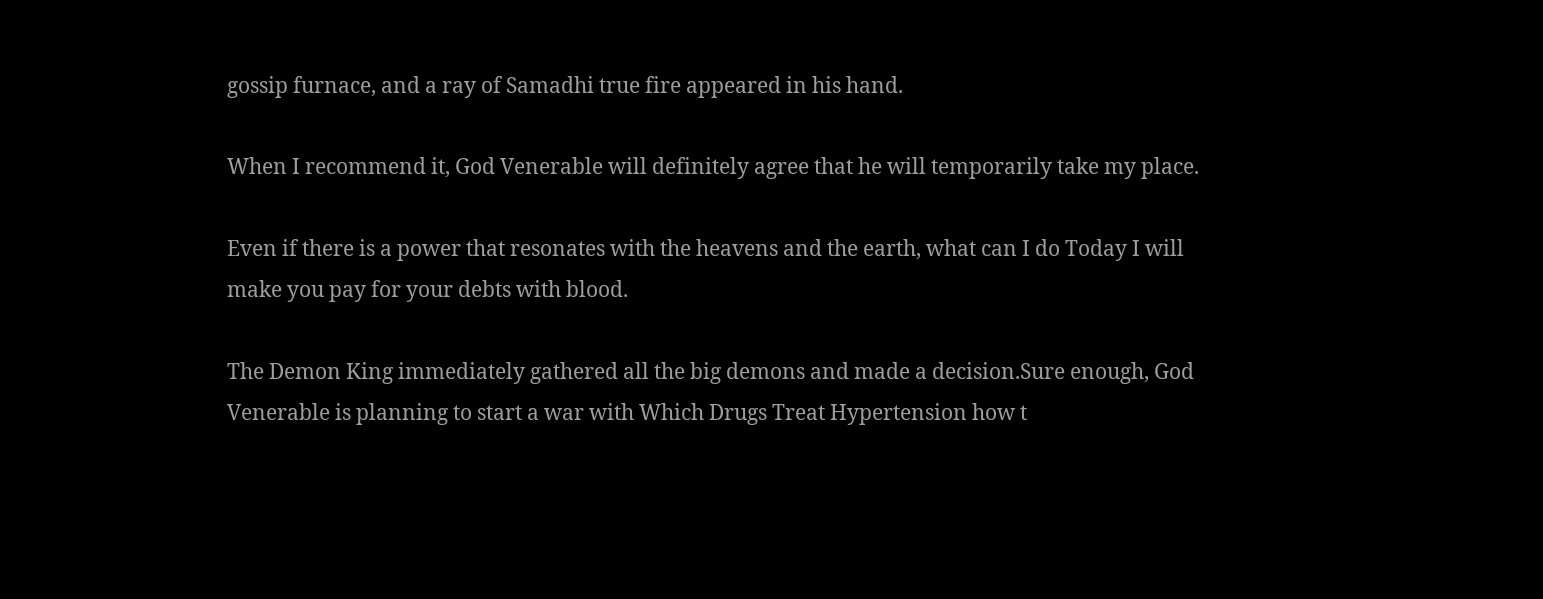gossip furnace, and a ray of Samadhi true fire appeared in his hand.

When I recommend it, God Venerable will definitely agree that he will temporarily take my place.

Even if there is a power that resonates with the heavens and the earth, what can I do Today I will make you pay for your debts with blood.

The Demon King immediately gathered all the big demons and made a decision.Sure enough, God Venerable is planning to start a war with Which Drugs Treat Hypertension how t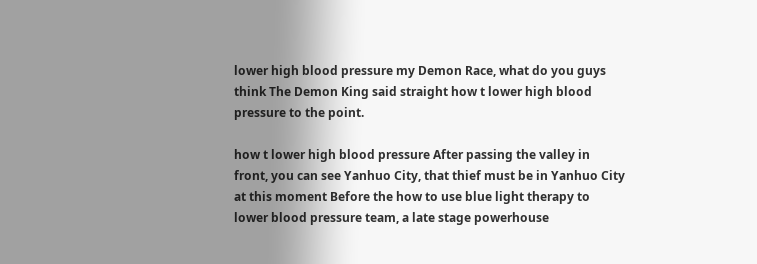lower high blood pressure my Demon Race, what do you guys think The Demon King said straight how t lower high blood pressure to the point.

how t lower high blood pressure After passing the valley in front, you can see Yanhuo City, that thief must be in Yanhuo City at this moment Before the how to use blue light therapy to lower blood pressure team, a late stage powerhouse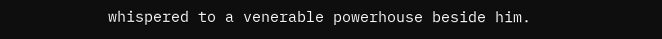whispered to a venerable powerhouse beside him.